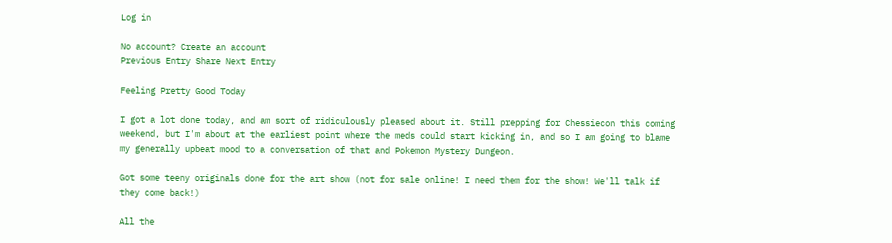Log in

No account? Create an account
Previous Entry Share Next Entry

Feeling Pretty Good Today

I got a lot done today, and am sort of ridiculously pleased about it. Still prepping for Chessiecon this coming weekend, but I'm about at the earliest point where the meds could start kicking in, and so I am going to blame my generally upbeat mood to a conversation of that and Pokemon Mystery Dungeon.

Got some teeny originals done for the art show (not for sale online! I need them for the show! We'll talk if they come back!)

All the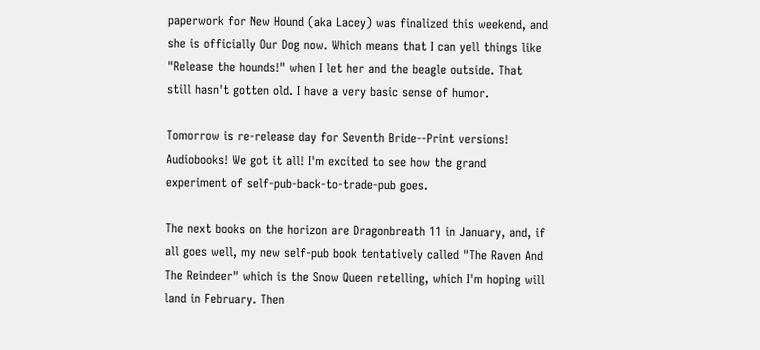paperwork for New Hound (aka Lacey) was finalized this weekend, and she is officially Our Dog now. Which means that I can yell things like "Release the hounds!" when I let her and the beagle outside. That still hasn't gotten old. I have a very basic sense of humor.

Tomorrow is re-release day for Seventh Bride--Print versions! Audiobooks! We got it all! I'm excited to see how the grand experiment of self-pub-back-to-trade-pub goes.

The next books on the horizon are Dragonbreath 11 in January, and, if all goes well, my new self-pub book tentatively called "The Raven And The Reindeer" which is the Snow Queen retelling, which I'm hoping will land in February. Then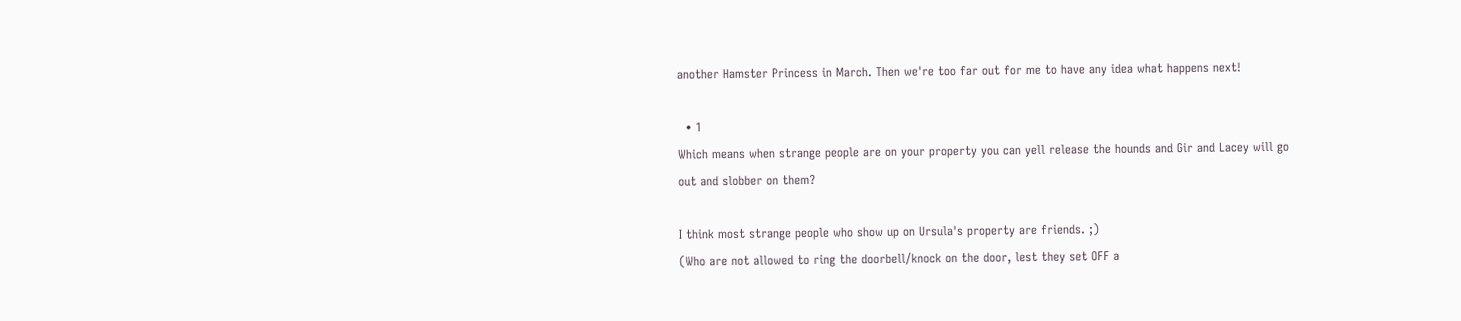another Hamster Princess in March. Then we're too far out for me to have any idea what happens next!

  • 1
Which means when strange people are on your property you can yell release the hounds and Gir and Lacey will go out and slobber on them?

I think most strange people who show up on Ursula's property are friends. ;)
(Who are not allowed to ring the doorbell/knock on the door, lest they set OFF a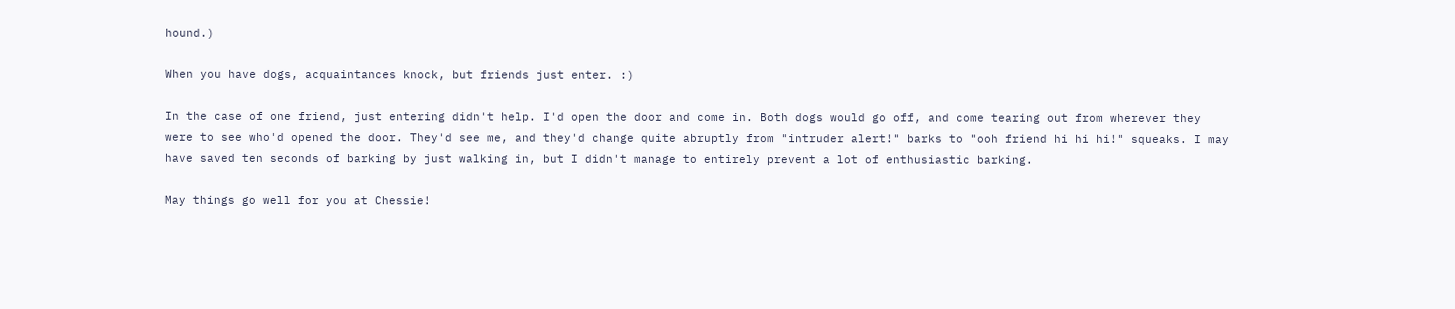hound.)

When you have dogs, acquaintances knock, but friends just enter. :)

In the case of one friend, just entering didn't help. I'd open the door and come in. Both dogs would go off, and come tearing out from wherever they were to see who'd opened the door. They'd see me, and they'd change quite abruptly from "intruder alert!" barks to "ooh friend hi hi hi!" squeaks. I may have saved ten seconds of barking by just walking in, but I didn't manage to entirely prevent a lot of enthusiastic barking.

May things go well for you at Chessie!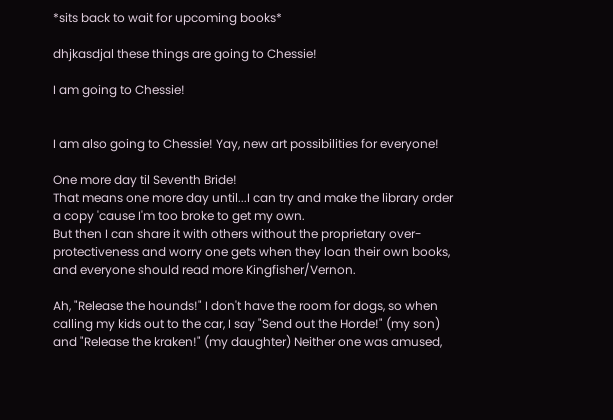*sits back to wait for upcoming books*

dhjkasdjal these things are going to Chessie!

I am going to Chessie!


I am also going to Chessie! Yay, new art possibilities for everyone!

One more day til Seventh Bride!
That means one more day until...I can try and make the library order a copy 'cause I'm too broke to get my own.
But then I can share it with others without the proprietary over-protectiveness and worry one gets when they loan their own books, and everyone should read more Kingfisher/Vernon.

Ah, "Release the hounds!" I don't have the room for dogs, so when calling my kids out to the car, I say "Send out the Horde!" (my son) and "Release the kraken!" (my daughter) Neither one was amused,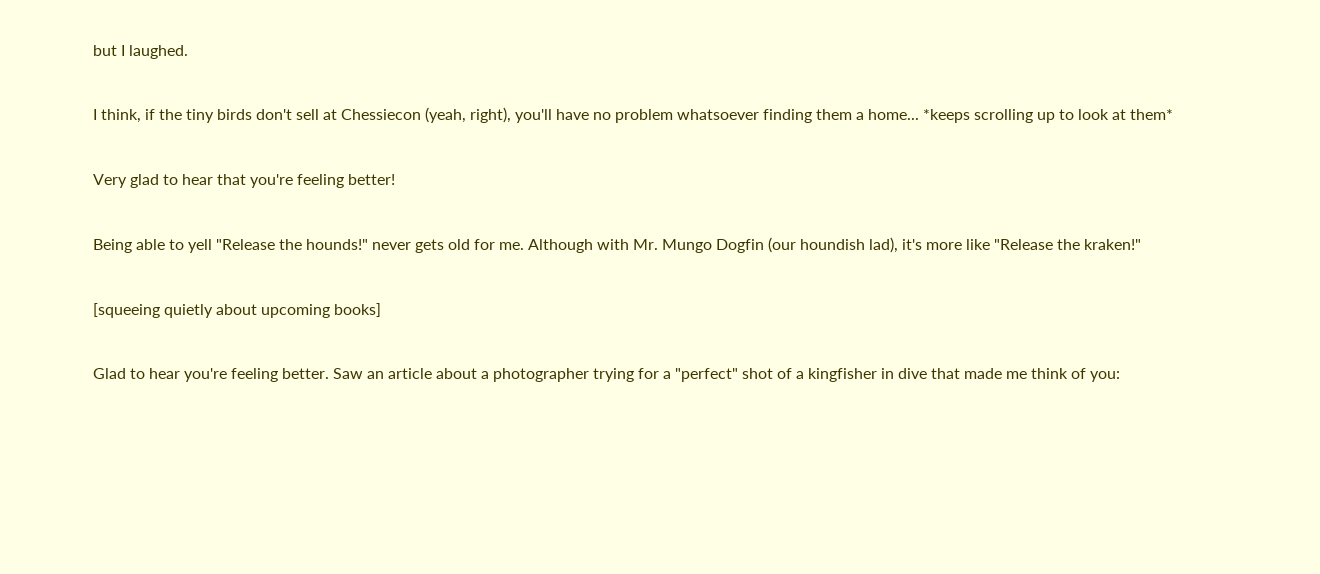but I laughed.

I think, if the tiny birds don't sell at Chessiecon (yeah, right), you'll have no problem whatsoever finding them a home... *keeps scrolling up to look at them*

Very glad to hear that you're feeling better!

Being able to yell "Release the hounds!" never gets old for me. Although with Mr. Mungo Dogfin (our houndish lad), it's more like "Release the kraken!"

[squeeing quietly about upcoming books]

Glad to hear you're feeling better. Saw an article about a photographer trying for a "perfect" shot of a kingfisher in dive that made me think of you: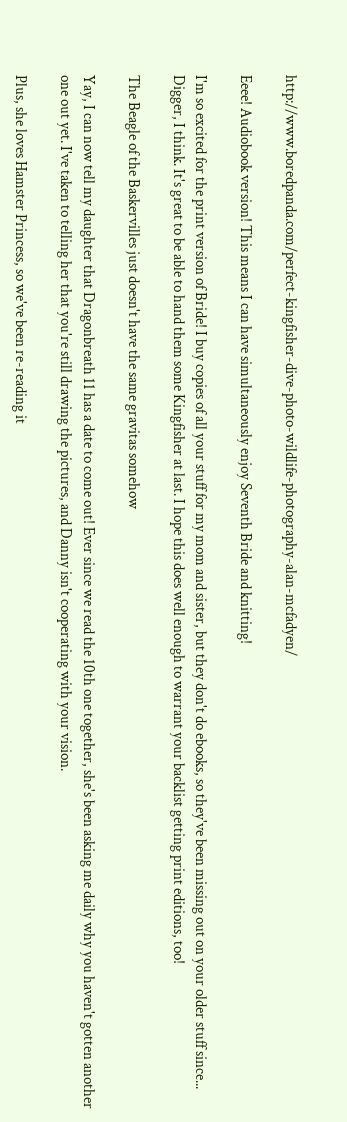http://www.boredpanda.com/perfect-kingfisher-dive-photo-wildlife-photography-alan-mcfadyen/

Eeee! Audiobook version! This means I can have simultaneously enjoy Seventh Bride and knitting!

I'm so excited for the print version of Bride! I buy copies of all your stuff for my mom and sister, but they don't do ebooks, so they've been missing out on your older stuff since... Digger, I think. It's great to be able to hand them some Kingfisher at last. I hope this does well enough to warrant your backlist getting print editions, too!

The Beagle of the Baskervilles just doesn't have the same gravitas somehow

Yay, I can now tell my daughter that Dragonbreath 11 has a date to come out! Ever since we read the 10th one together, she's been asking me daily why you haven't gotten another one out yet. I've taken to telling her that you're still drawing the pictures, and Danny isn't cooperating with your vision.

Plus, she loves Hamster Princess, so we've been re-reading it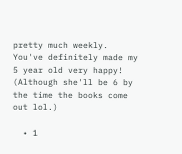pretty much weekly. You've definitely made my 5 year old very happy! (Although she'll be 6 by the time the books come out lol.)

  • 1